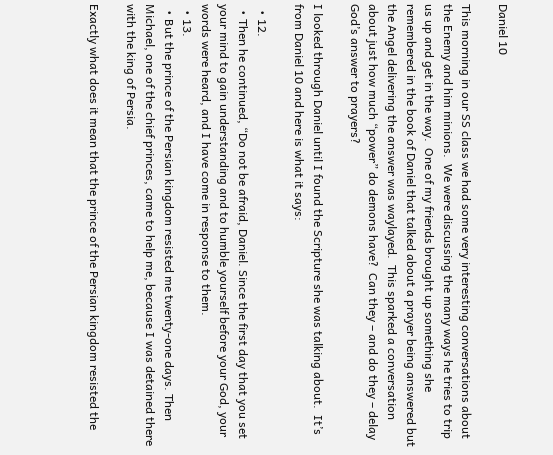Daniel 10

This morning in our SS class we had some very interesting conversations about the Enemy and him minions.  We were discussing the many ways he tries to trip us up and get in the way.  One of my friends brought up something she remembered in the book of Daniel that talked about a prayer being answered but the Angel delivering the answer was waylayed.  This sparked a conversation about just how much “power” do demons have?  Can they – and do they – delay God’s answer to prayers?

I looked through Daniel until I found the Scripture she was talking about.  It’s from Daniel 10 and here is what it says:

  • 12.
  • Then he continued, “Do not be afraid, Daniel. Since the first day that you set your mind to gain understanding and to humble yourself before your God, your words were heard, and I have come in response to them.
  • 13.
  • But the prince of the Persian kingdom resisted me twenty-one days. Then Michael, one of the chief princes, came to help me, because I was detained there with the king of Persia.

Exactly what does it mean that the prince of the Persian kingdom resisted the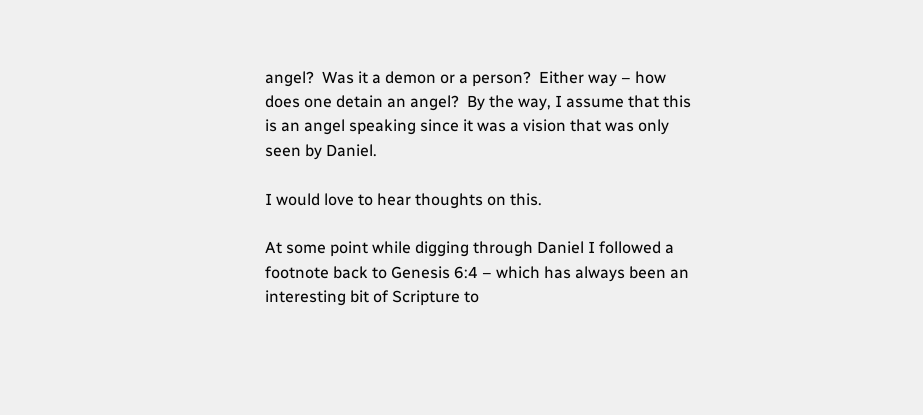angel?  Was it a demon or a person?  Either way – how does one detain an angel?  By the way, I assume that this is an angel speaking since it was a vision that was only seen by Daniel.

I would love to hear thoughts on this.

At some point while digging through Daniel I followed a footnote back to Genesis 6:4 – which has always been an interesting bit of Scripture to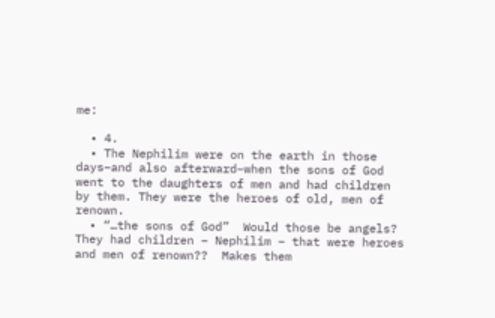me:

  • 4.
  • The Nephilim were on the earth in those days–and also afterward–when the sons of God went to the daughters of men and had children by them. They were the heroes of old, men of renown.
  • “…the sons of God”  Would those be angels?  They had children – Nephilim – that were heroes and men of renown??  Makes them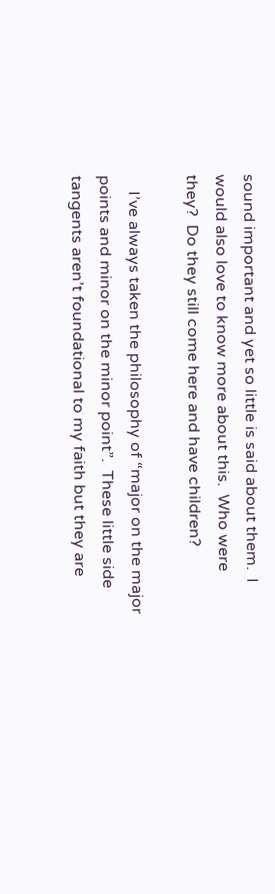sound important and yet so little is said about them.  I would also love to know more about this.  Who were they?  Do they still come here and have children?

    I’ve always taken the philosophy of “major on the major points and minor on the minor point”.  These little side tangents aren’t foundational to my faith but they are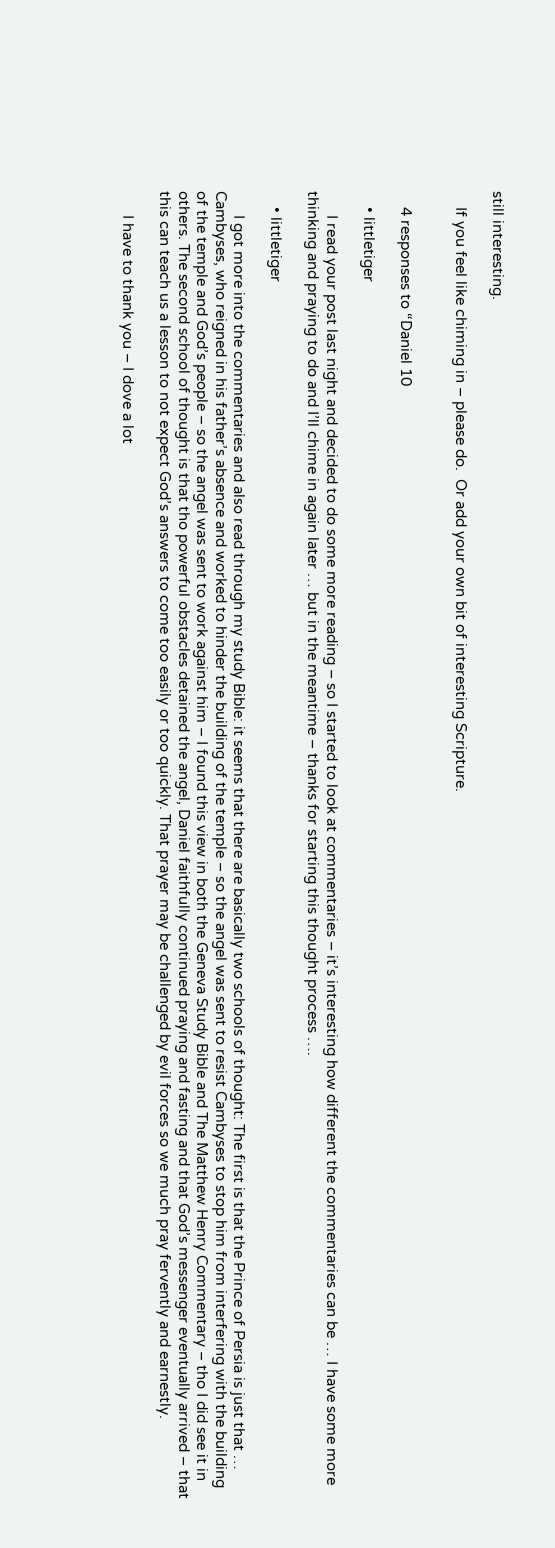still interesting.

    If you feel like chiming in – please do.  Or add your own bit of interesting Scripture.


    4 responses to “Daniel 10

    • littletiger

      I read your post last night and decided to do some more reading – so I started to look at commentaries – it’s interesting how different the commentaries can be … I have some more thinking and praying to do and I’ll chime in again later … but in the meantime – thanks for starting this thought process ….

    • littletiger

      I got more into the commentaries and also read through my study Bible: it seems that there are basically two schools of thought: The first is that the Prince of Persia is just that … Cambyses, who reigned in his father’s absence and worked to hinder the building of the temple – so the angel was sent to resist Cambyses to stop him from interfering with the building of the temple and God’s people – so the angel was sent to work against him – I found this view in both the Geneva Study Bible and The Matthew Henry Commentary – tho I did see it in others. The second school of thought is that tho powerful obstacles detained the angel, Daniel faithfully continued praying and fasting and that God’s messenger eventually arrived – that this can teach us a lesson to not expect God’s answers to come too easily or too quickly. That prayer may be challenged by evil forces so we much pray fervently and earnestly.

      I have to thank you – I dove a lot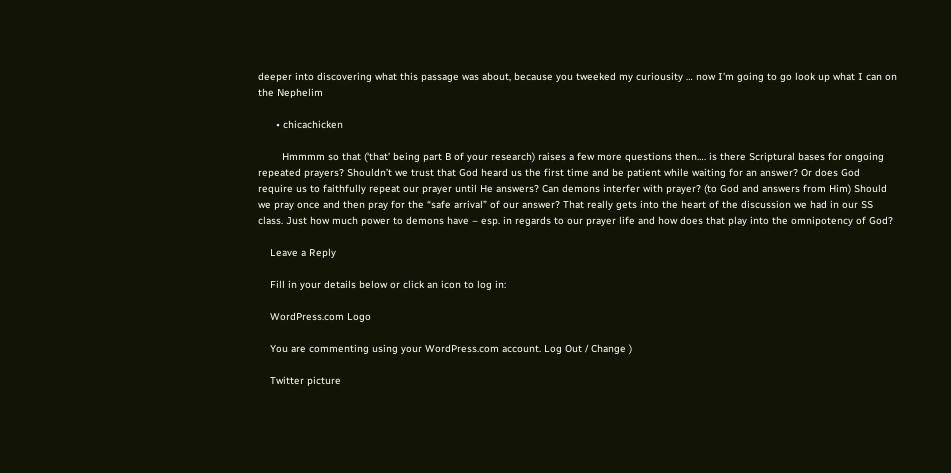deeper into discovering what this passage was about, because you tweeked my curiousity … now I’m going to go look up what I can on the Nephelim

      • chicachicken

        Hmmmm so that (‘that’ being part B of your research) raises a few more questions then…. is there Scriptural bases for ongoing repeated prayers? Shouldn’t we trust that God heard us the first time and be patient while waiting for an answer? Or does God require us to faithfully repeat our prayer until He answers? Can demons interfer with prayer? (to God and answers from Him) Should we pray once and then pray for the “safe arrival” of our answer? That really gets into the heart of the discussion we had in our SS class. Just how much power to demons have – esp. in regards to our prayer life and how does that play into the omnipotency of God?

    Leave a Reply

    Fill in your details below or click an icon to log in:

    WordPress.com Logo

    You are commenting using your WordPress.com account. Log Out / Change )

    Twitter picture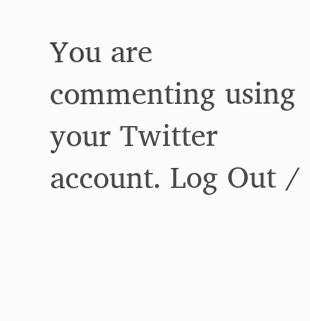You are commenting using your Twitter account. Log Out /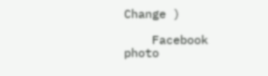Change )

    Facebook photo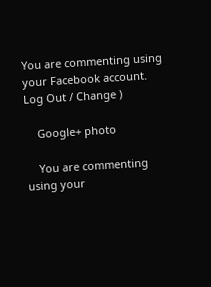You are commenting using your Facebook account. Log Out / Change )

    Google+ photo

    You are commenting using your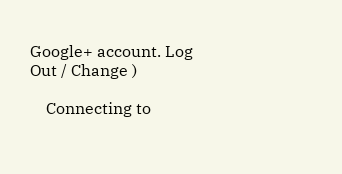Google+ account. Log Out / Change )

    Connecting to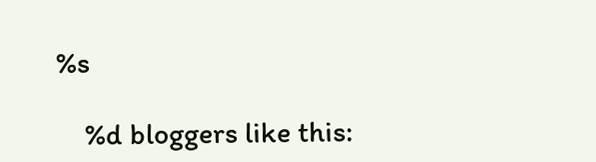%s

    %d bloggers like this: